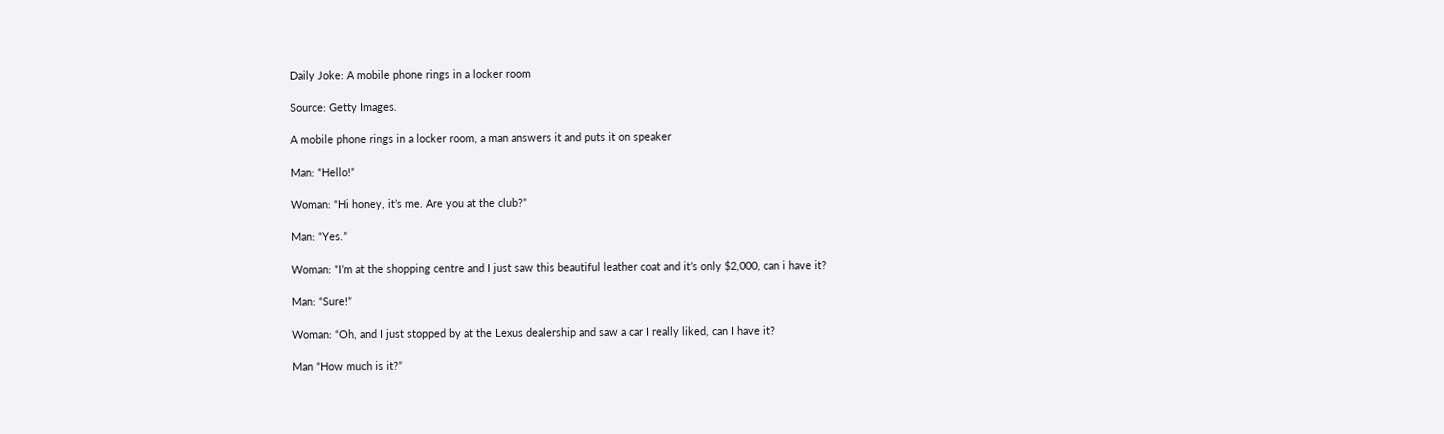Daily Joke: A mobile phone rings in a locker room

Source: Getty Images.

A mobile phone rings in a locker room, a man answers it and puts it on speaker

Man: “Hello!”

Woman: “Hi honey, it’s me. Are you at the club?”

Man: “Yes.”

Woman: “I’m at the shopping centre and I just saw this beautiful leather coat and it’s only $2,000, can i have it?

Man: “Sure!”

Woman: “Oh, and I just stopped by at the Lexus dealership and saw a car I really liked, can I have it?

Man “How much is it?”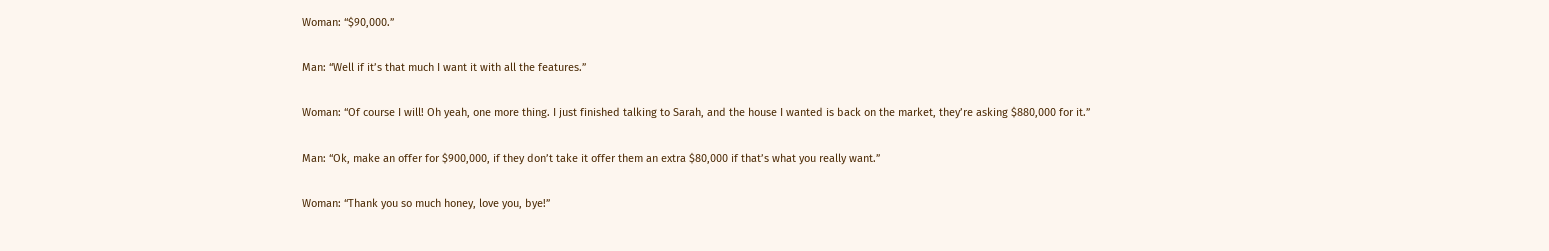Woman: “$90,000.”

Man: “Well if it’s that much I want it with all the features.”

Woman: “Of course I will! Oh yeah, one more thing. I just finished talking to Sarah, and the house I wanted is back on the market, they’re asking $880,000 for it.”

Man: “Ok, make an offer for $900,000, if they don’t take it offer them an extra $80,000 if that’s what you really want.”

Woman: “Thank you so much honey, love you, bye!”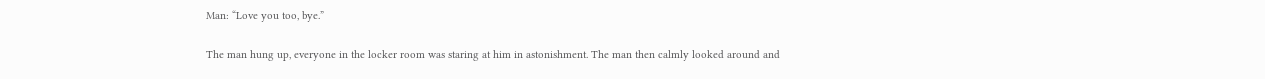Man: “Love you too, bye.”

The man hung up, everyone in the locker room was staring at him in astonishment. The man then calmly looked around and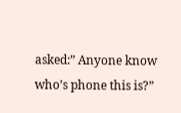asked:” Anyone know who’s phone this is?”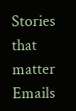Stories that matter
Emails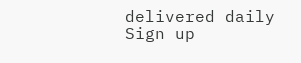delivered daily
Sign up